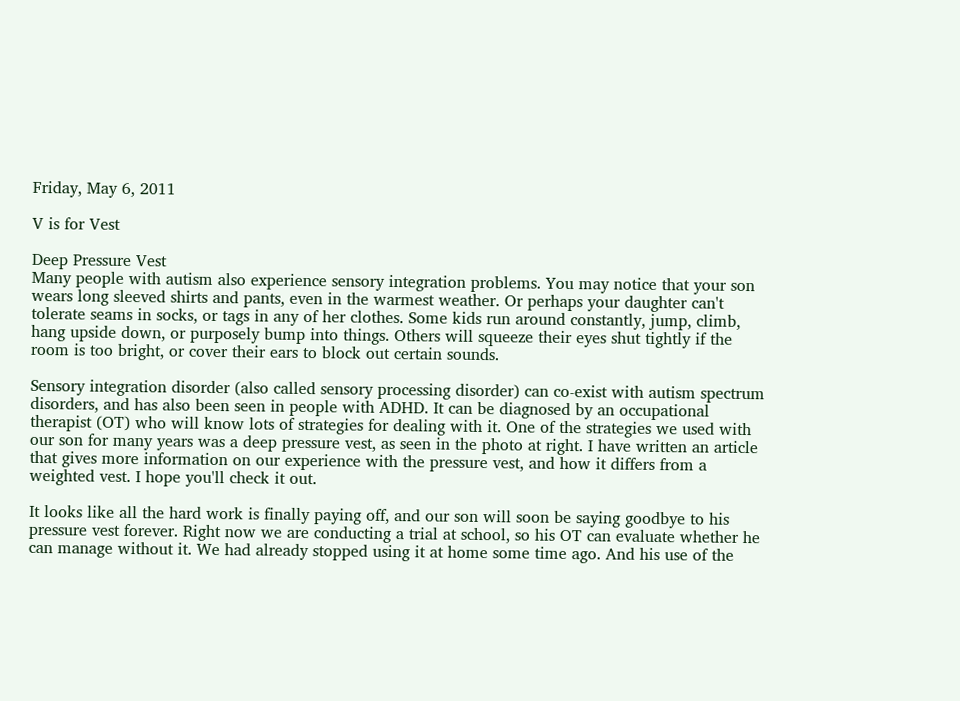Friday, May 6, 2011

V is for Vest

Deep Pressure Vest
Many people with autism also experience sensory integration problems. You may notice that your son wears long sleeved shirts and pants, even in the warmest weather. Or perhaps your daughter can't tolerate seams in socks, or tags in any of her clothes. Some kids run around constantly, jump, climb, hang upside down, or purposely bump into things. Others will squeeze their eyes shut tightly if the room is too bright, or cover their ears to block out certain sounds.

Sensory integration disorder (also called sensory processing disorder) can co-exist with autism spectrum disorders, and has also been seen in people with ADHD. It can be diagnosed by an occupational therapist (OT) who will know lots of strategies for dealing with it. One of the strategies we used with our son for many years was a deep pressure vest, as seen in the photo at right. I have written an article that gives more information on our experience with the pressure vest, and how it differs from a weighted vest. I hope you'll check it out.

It looks like all the hard work is finally paying off, and our son will soon be saying goodbye to his pressure vest forever. Right now we are conducting a trial at school, so his OT can evaluate whether he can manage without it. We had already stopped using it at home some time ago. And his use of the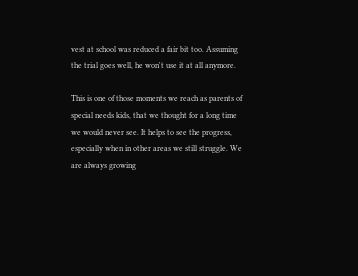vest at school was reduced a fair bit too. Assuming the trial goes well, he won't use it at all anymore.

This is one of those moments we reach as parents of special needs kids, that we thought for a long time we would never see. It helps to see the progress, especially when in other areas we still struggle. We are always growing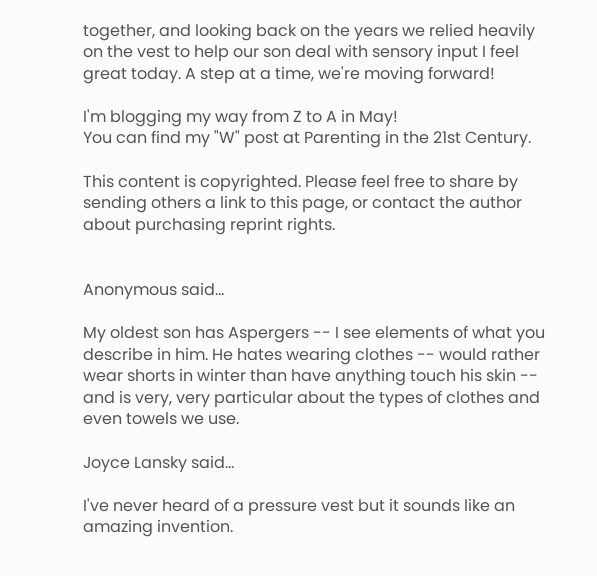together, and looking back on the years we relied heavily on the vest to help our son deal with sensory input I feel great today. A step at a time, we're moving forward!

I'm blogging my way from Z to A in May!
You can find my "W" post at Parenting in the 21st Century.

This content is copyrighted. Please feel free to share by sending others a link to this page, or contact the author about purchasing reprint rights.


Anonymous said...

My oldest son has Aspergers -- I see elements of what you describe in him. He hates wearing clothes -- would rather wear shorts in winter than have anything touch his skin -- and is very, very particular about the types of clothes and even towels we use.

Joyce Lansky said...

I've never heard of a pressure vest but it sounds like an amazing invention.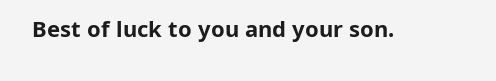Best of luck to you and your son.